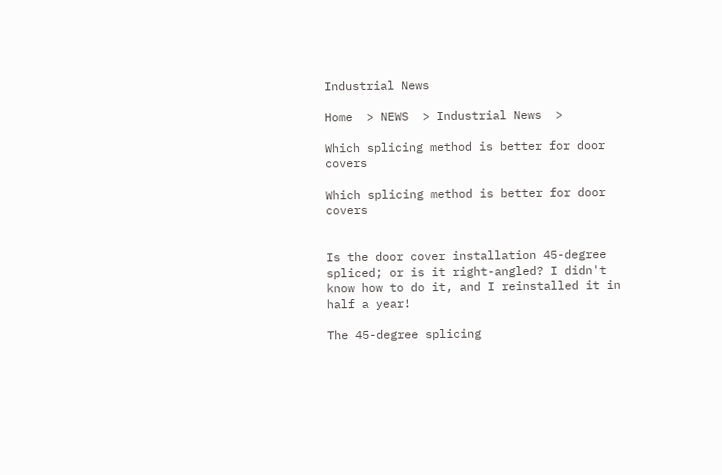Industrial News

Home  > NEWS  > Industrial News  >

Which splicing method is better for door covers

Which splicing method is better for door covers


Is the door cover installation 45-degree spliced; or is it right-angled? I didn't know how to do it, and I reinstalled it in half a year!

The 45-degree splicing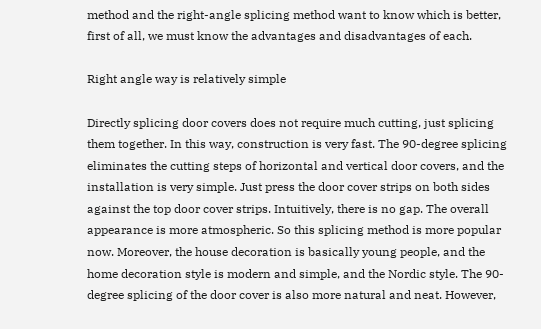method and the right-angle splicing method want to know which is better, first of all, we must know the advantages and disadvantages of each.

Right angle way is relatively simple

Directly splicing door covers does not require much cutting, just splicing them together. In this way, construction is very fast. The 90-degree splicing eliminates the cutting steps of horizontal and vertical door covers, and the installation is very simple. Just press the door cover strips on both sides against the top door cover strips. Intuitively, there is no gap. The overall appearance is more atmospheric. So this splicing method is more popular now. Moreover, the house decoration is basically young people, and the home decoration style is modern and simple, and the Nordic style. The 90-degree splicing of the door cover is also more natural and neat. However,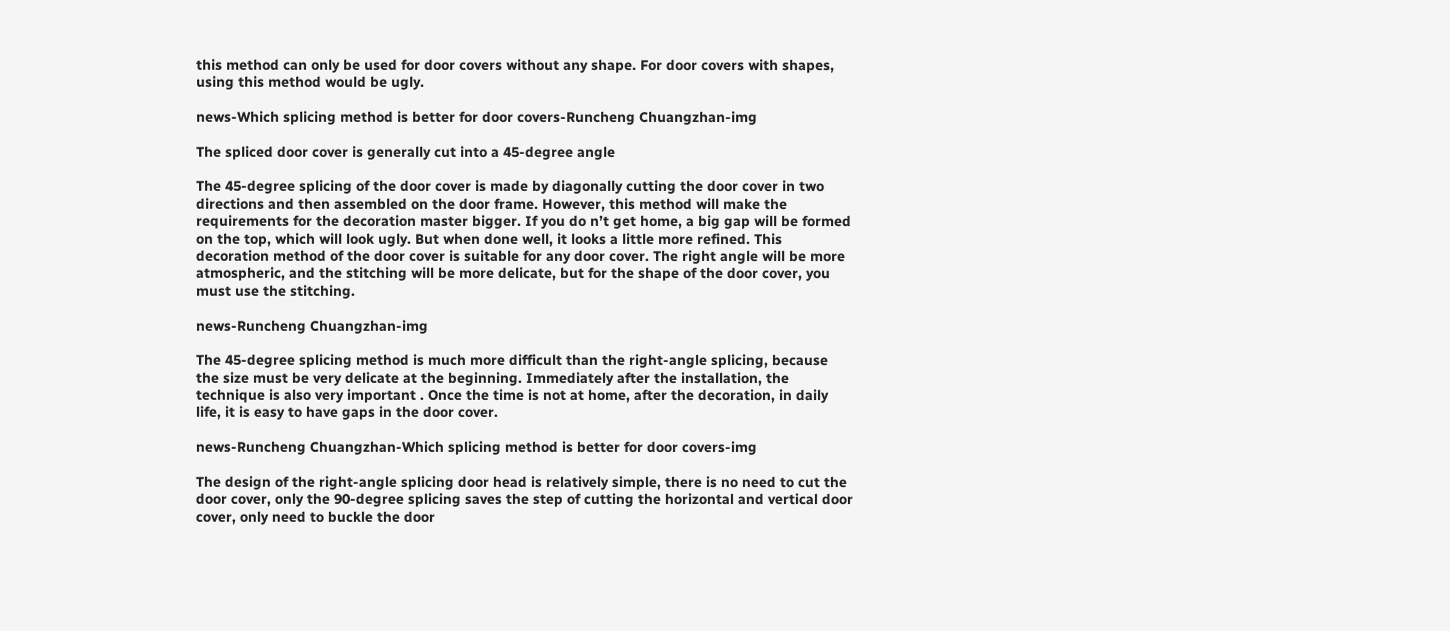this method can only be used for door covers without any shape. For door covers with shapes, using this method would be ugly.

news-Which splicing method is better for door covers-Runcheng Chuangzhan-img

The spliced door cover is generally cut into a 45-degree angle

The 45-degree splicing of the door cover is made by diagonally cutting the door cover in two directions and then assembled on the door frame. However, this method will make the requirements for the decoration master bigger. If you do n’t get home, a big gap will be formed on the top, which will look ugly. But when done well, it looks a little more refined. This decoration method of the door cover is suitable for any door cover. The right angle will be more atmospheric, and the stitching will be more delicate, but for the shape of the door cover, you must use the stitching.

news-Runcheng Chuangzhan-img

The 45-degree splicing method is much more difficult than the right-angle splicing, because the size must be very delicate at the beginning. Immediately after the installation, the technique is also very important . Once the time is not at home, after the decoration, in daily life, it is easy to have gaps in the door cover.

news-Runcheng Chuangzhan-Which splicing method is better for door covers-img

The design of the right-angle splicing door head is relatively simple, there is no need to cut the door cover, only the 90-degree splicing saves the step of cutting the horizontal and vertical door cover, only need to buckle the door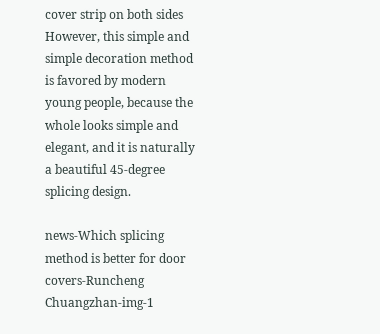cover strip on both sides However, this simple and simple decoration method is favored by modern young people, because the whole looks simple and elegant, and it is naturally a beautiful 45-degree splicing design.

news-Which splicing method is better for door covers-Runcheng Chuangzhan-img-1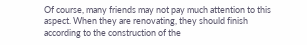Of course, many friends may not pay much attention to this aspect. When they are renovating, they should finish according to the construction of the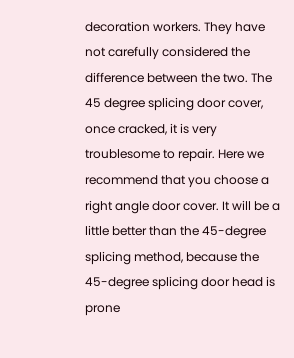decoration workers. They have not carefully considered the difference between the two. The 45 degree splicing door cover, once cracked, it is very troublesome to repair. Here we recommend that you choose a right angle door cover. It will be a little better than the 45-degree splicing method, because the 45-degree splicing door head is prone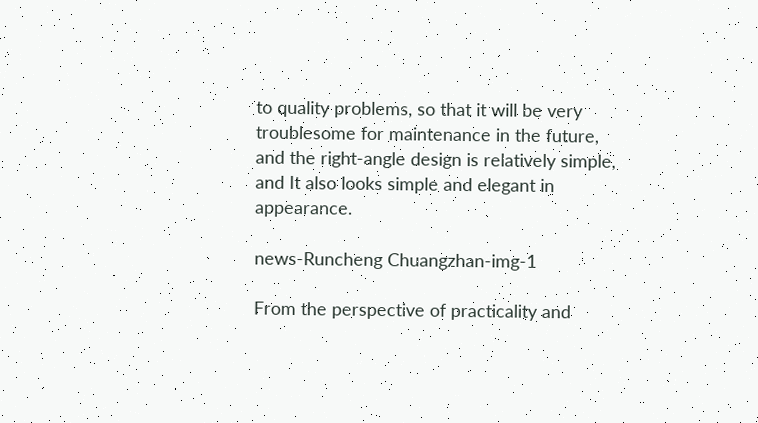to quality problems, so that it will be very troublesome for maintenance in the future, and the right-angle design is relatively simple, and It also looks simple and elegant in appearance.

news-Runcheng Chuangzhan-img-1

From the perspective of practicality and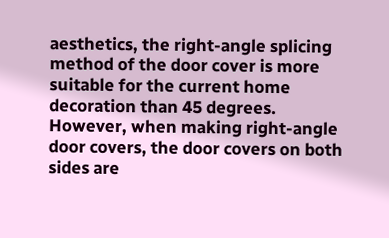aesthetics, the right-angle splicing method of the door cover is more suitable for the current home decoration than 45 degrees. However, when making right-angle door covers, the door covers on both sides are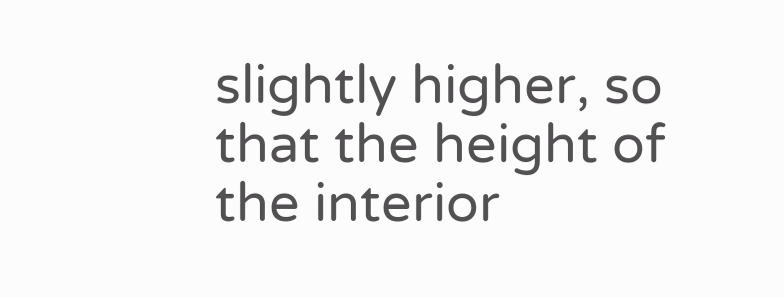slightly higher, so that the height of the interior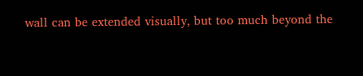wall can be extended visually, but too much beyond the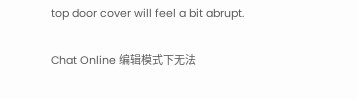top door cover will feel a bit abrupt.

Chat Online 编辑模式下无法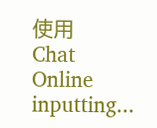使用
Chat Online inputting...